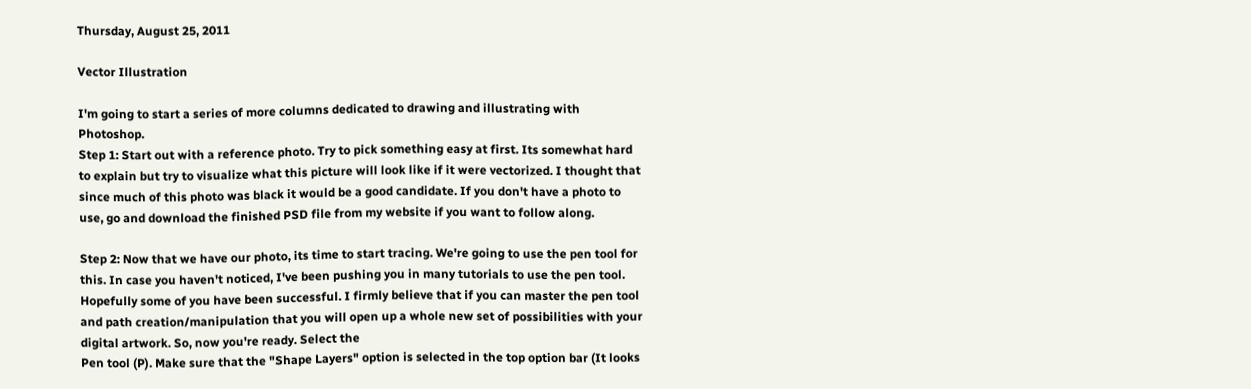Thursday, August 25, 2011

Vector Illustration

I'm going to start a series of more columns dedicated to drawing and illustrating with Photoshop.
Step 1: Start out with a reference photo. Try to pick something easy at first. Its somewhat hard to explain but try to visualize what this picture will look like if it were vectorized. I thought that since much of this photo was black it would be a good candidate. If you don't have a photo to use, go and download the finished PSD file from my website if you want to follow along.

Step 2: Now that we have our photo, its time to start tracing. We're going to use the pen tool for this. In case you haven't noticed, I've been pushing you in many tutorials to use the pen tool. Hopefully some of you have been successful. I firmly believe that if you can master the pen tool and path creation/manipulation that you will open up a whole new set of possibilities with your digital artwork. So, now you're ready. Select the
Pen tool (P). Make sure that the "Shape Layers" option is selected in the top option bar (It looks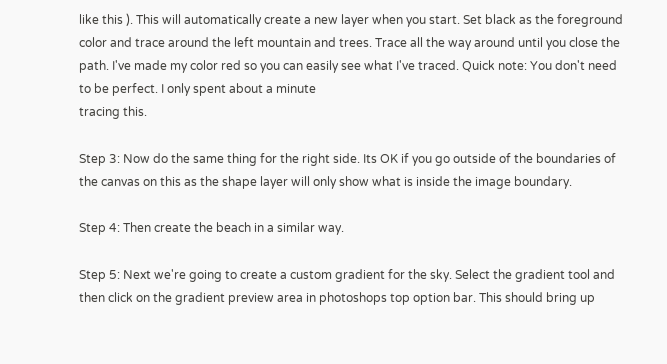like this ). This will automatically create a new layer when you start. Set black as the foreground color and trace around the left mountain and trees. Trace all the way around until you close the path. I've made my color red so you can easily see what I've traced. Quick note: You don't need to be perfect. I only spent about a minute
tracing this.

Step 3: Now do the same thing for the right side. Its OK if you go outside of the boundaries of the canvas on this as the shape layer will only show what is inside the image boundary.

Step 4: Then create the beach in a similar way.

Step 5: Next we're going to create a custom gradient for the sky. Select the gradient tool and then click on the gradient preview area in photoshops top option bar. This should bring up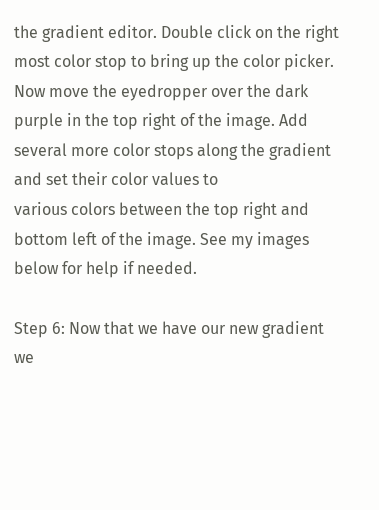the gradient editor. Double click on the right most color stop to bring up the color picker. Now move the eyedropper over the dark purple in the top right of the image. Add several more color stops along the gradient and set their color values to
various colors between the top right and bottom left of the image. See my images below for help if needed.

Step 6: Now that we have our new gradient we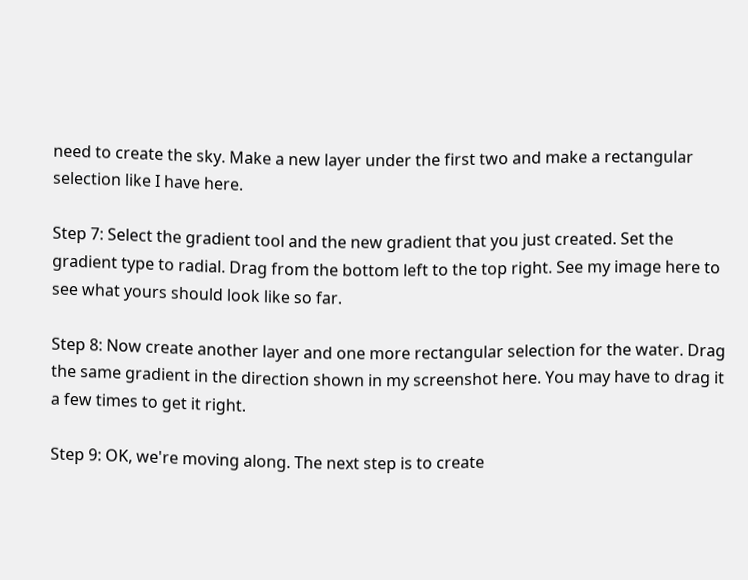need to create the sky. Make a new layer under the first two and make a rectangular selection like I have here.

Step 7: Select the gradient tool and the new gradient that you just created. Set the gradient type to radial. Drag from the bottom left to the top right. See my image here to see what yours should look like so far.

Step 8: Now create another layer and one more rectangular selection for the water. Drag the same gradient in the direction shown in my screenshot here. You may have to drag it a few times to get it right.

Step 9: OK, we're moving along. The next step is to create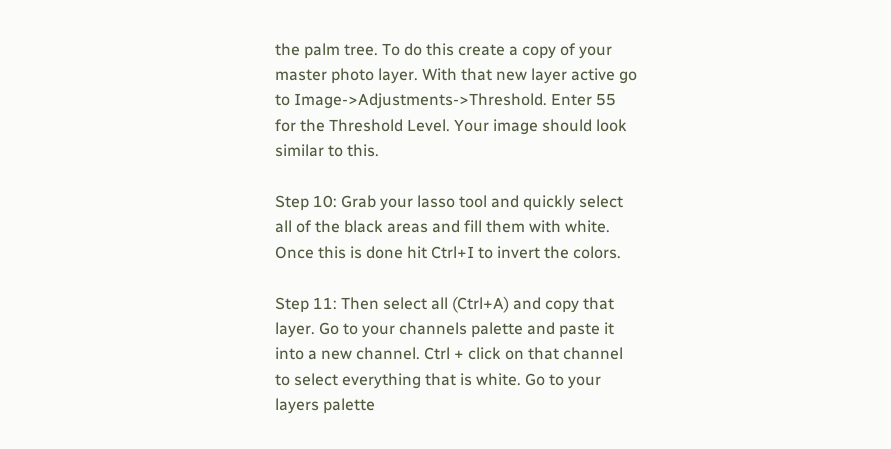the palm tree. To do this create a copy of your master photo layer. With that new layer active go to Image->Adjustments->Threshold. Enter 55 for the Threshold Level. Your image should look similar to this.

Step 10: Grab your lasso tool and quickly select all of the black areas and fill them with white. Once this is done hit Ctrl+I to invert the colors.

Step 11: Then select all (Ctrl+A) and copy that layer. Go to your channels palette and paste it into a new channel. Ctrl + click on that channel to select everything that is white. Go to your layers palette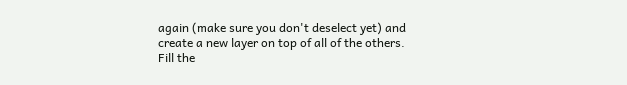again (make sure you don't deselect yet) and create a new layer on top of all of the others. Fill the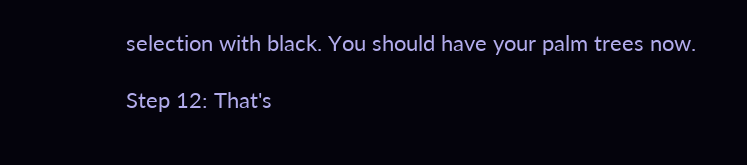selection with black. You should have your palm trees now.

Step 12: That's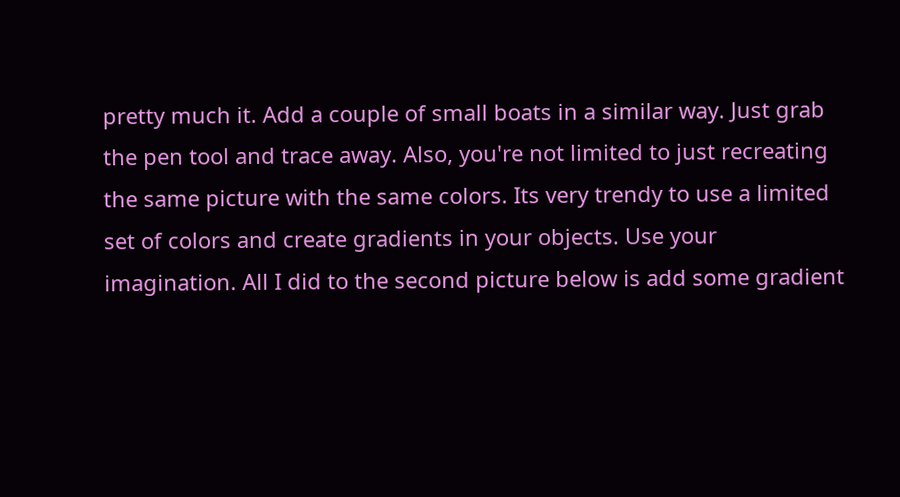pretty much it. Add a couple of small boats in a similar way. Just grab the pen tool and trace away. Also, you're not limited to just recreating the same picture with the same colors. Its very trendy to use a limited set of colors and create gradients in your objects. Use your imagination. All I did to the second picture below is add some gradient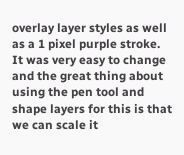overlay layer styles as well as a 1 pixel purple stroke. It was very easy to change and the great thing about using the pen tool and shape layers for this is that we can scale it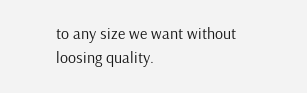to any size we want without loosing quality.